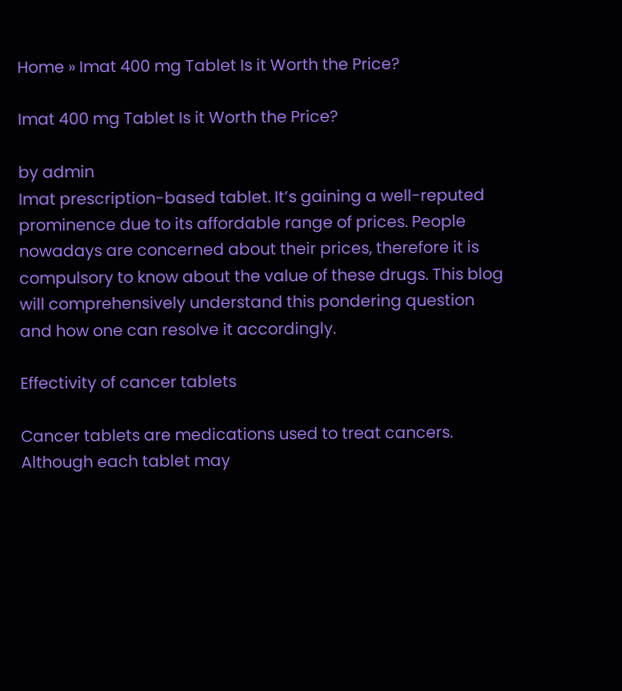Home » Imat 400 mg Tablet Is it Worth the Price?

Imat 400 mg Tablet Is it Worth the Price?

by admin
Imat prescription-based tablet. It’s gaining a well-reputed prominence due to its affordable range of prices. People nowadays are concerned about their prices, therefore it is compulsory to know about the value of these drugs. This blog will comprehensively understand this pondering question and how one can resolve it accordingly.

Effectivity of cancer tablets

Cancer tablets are medications used to treat cancers. Although each tablet may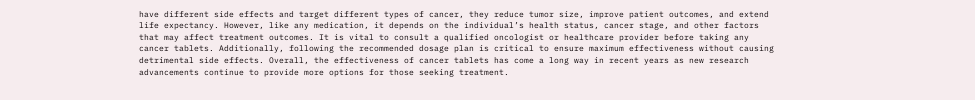have different side effects and target different types of cancer, they reduce tumor size, improve patient outcomes, and extend life expectancy. However, like any medication, it depends on the individual’s health status, cancer stage, and other factors that may affect treatment outcomes. It is vital to consult a qualified oncologist or healthcare provider before taking any cancer tablets. Additionally, following the recommended dosage plan is critical to ensure maximum effectiveness without causing detrimental side effects. Overall, the effectiveness of cancer tablets has come a long way in recent years as new research advancements continue to provide more options for those seeking treatment.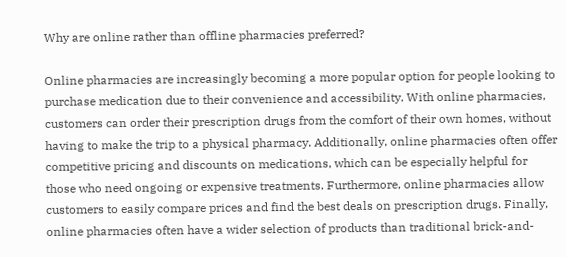Why are online rather than offline pharmacies preferred?

Online pharmacies are increasingly becoming a more popular option for people looking to purchase medication due to their convenience and accessibility. With online pharmacies, customers can order their prescription drugs from the comfort of their own homes, without having to make the trip to a physical pharmacy. Additionally, online pharmacies often offer competitive pricing and discounts on medications, which can be especially helpful for those who need ongoing or expensive treatments. Furthermore, online pharmacies allow customers to easily compare prices and find the best deals on prescription drugs. Finally, online pharmacies often have a wider selection of products than traditional brick-and-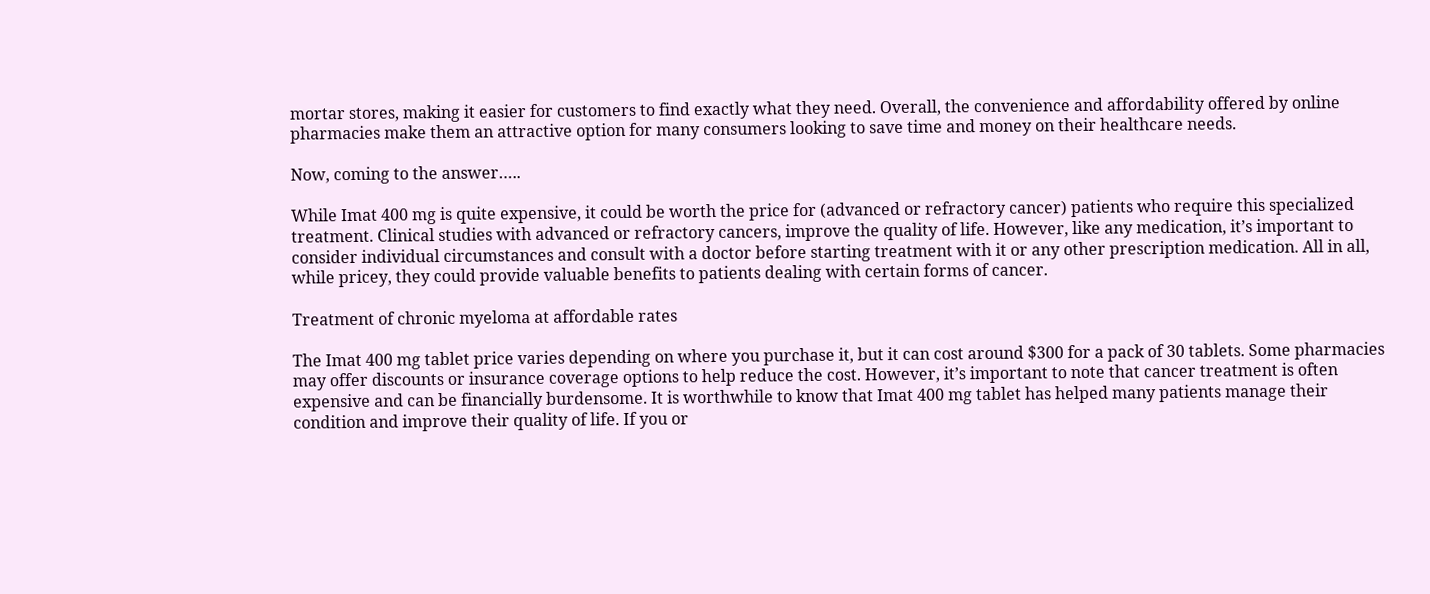mortar stores, making it easier for customers to find exactly what they need. Overall, the convenience and affordability offered by online pharmacies make them an attractive option for many consumers looking to save time and money on their healthcare needs.

Now, coming to the answer…..

While Imat 400 mg is quite expensive, it could be worth the price for (advanced or refractory cancer) patients who require this specialized treatment. Clinical studies with advanced or refractory cancers, improve the quality of life. However, like any medication, it’s important to consider individual circumstances and consult with a doctor before starting treatment with it or any other prescription medication. All in all, while pricey, they could provide valuable benefits to patients dealing with certain forms of cancer.

Treatment of chronic myeloma at affordable rates

The Imat 400 mg tablet price varies depending on where you purchase it, but it can cost around $300 for a pack of 30 tablets. Some pharmacies may offer discounts or insurance coverage options to help reduce the cost. However, it’s important to note that cancer treatment is often expensive and can be financially burdensome. It is worthwhile to know that Imat 400 mg tablet has helped many patients manage their condition and improve their quality of life. If you or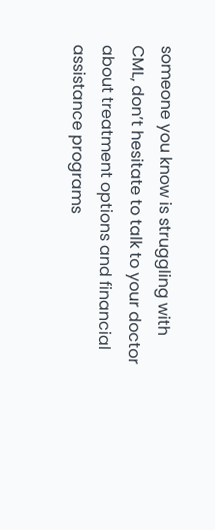someone you know is struggling with CML, don’t hesitate to talk to your doctor about treatment options and financial assistance programs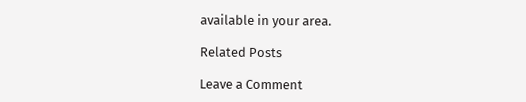available in your area.

Related Posts

Leave a Comment